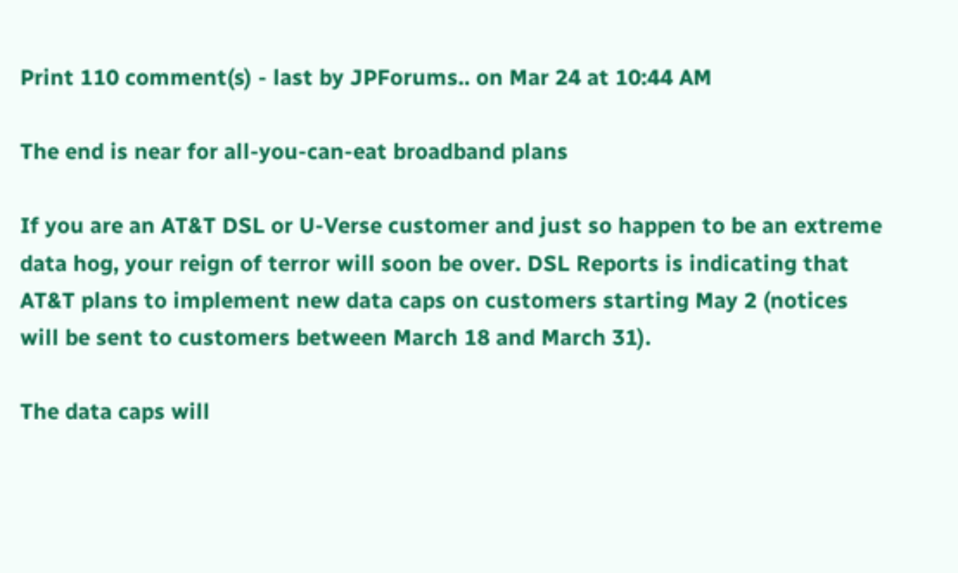Print 110 comment(s) - last by JPForums.. on Mar 24 at 10:44 AM

The end is near for all-you-can-eat broadband plans

If you are an AT&T DSL or U-Verse customer and just so happen to be an extreme data hog, your reign of terror will soon be over. DSL Reports is indicating that AT&T plans to implement new data caps on customers starting May 2 (notices will be sent to customers between March 18 and March 31).

The data caps will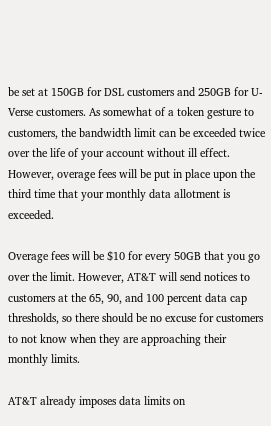be set at 150GB for DSL customers and 250GB for U-Verse customers. As somewhat of a token gesture to customers, the bandwidth limit can be exceeded twice over the life of your account without ill effect. However, overage fees will be put in place upon the third time that your monthly data allotment is exceeded.

Overage fees will be $10 for every 50GB that you go over the limit. However, AT&T will send notices to customers at the 65, 90, and 100 percent data cap thresholds, so there should be no excuse for customers to not know when they are approaching their monthly limits.

AT&T already imposes data limits on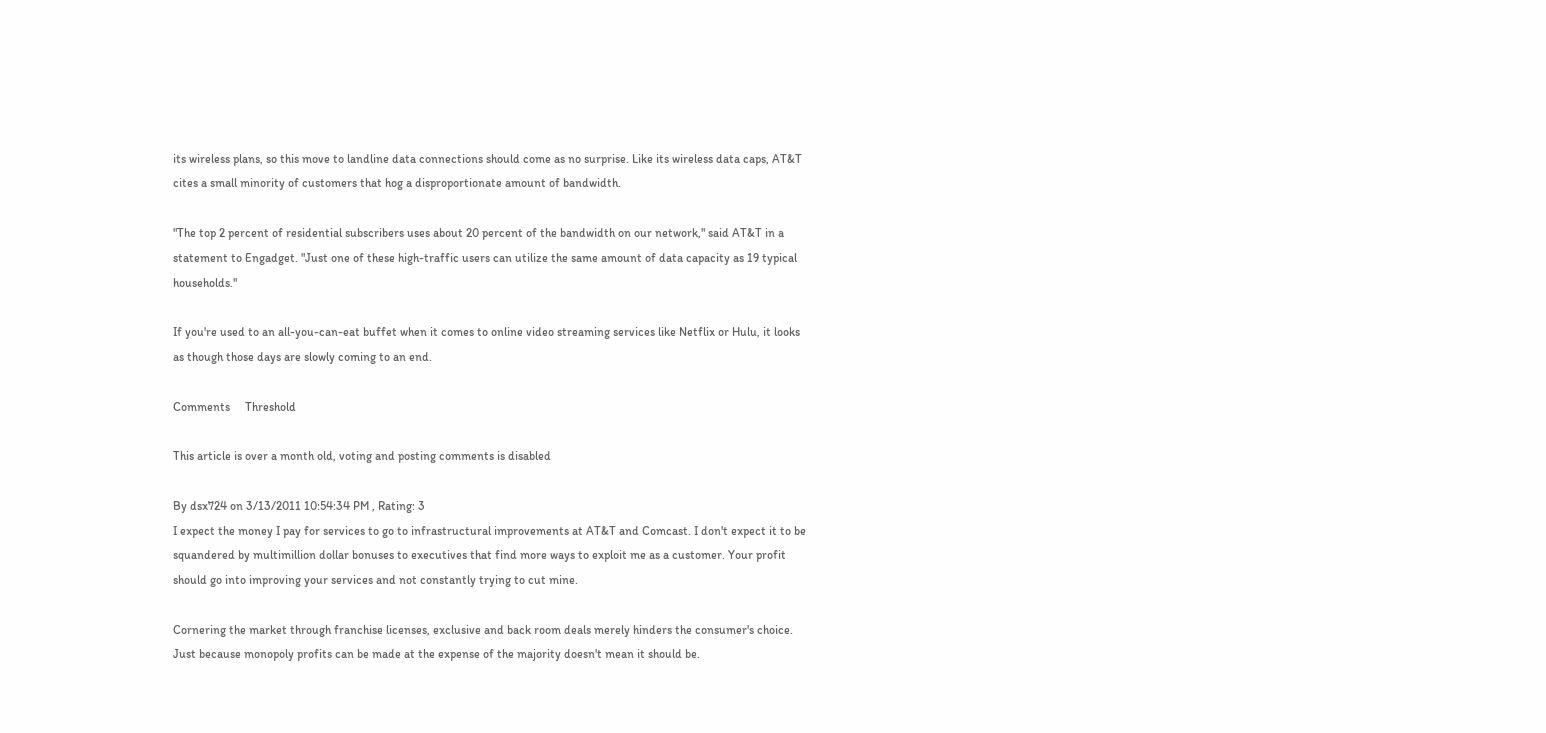its wireless plans, so this move to landline data connections should come as no surprise. Like its wireless data caps, AT&T cites a small minority of customers that hog a disproportionate amount of bandwidth.

"The top 2 percent of residential subscribers uses about 20 percent of the bandwidth on our network," said AT&T in a statement to Engadget. "Just one of these high-traffic users can utilize the same amount of data capacity as 19 typical households."

If you're used to an all-you-can-eat buffet when it comes to online video streaming services like Netflix or Hulu, it looks as though those days are slowly coming to an end.

Comments     Threshold

This article is over a month old, voting and posting comments is disabled

By dsx724 on 3/13/2011 10:54:34 PM , Rating: 3
I expect the money I pay for services to go to infrastructural improvements at AT&T and Comcast. I don't expect it to be squandered by multimillion dollar bonuses to executives that find more ways to exploit me as a customer. Your profit should go into improving your services and not constantly trying to cut mine.

Cornering the market through franchise licenses, exclusive and back room deals merely hinders the consumer's choice. Just because monopoly profits can be made at the expense of the majority doesn't mean it should be.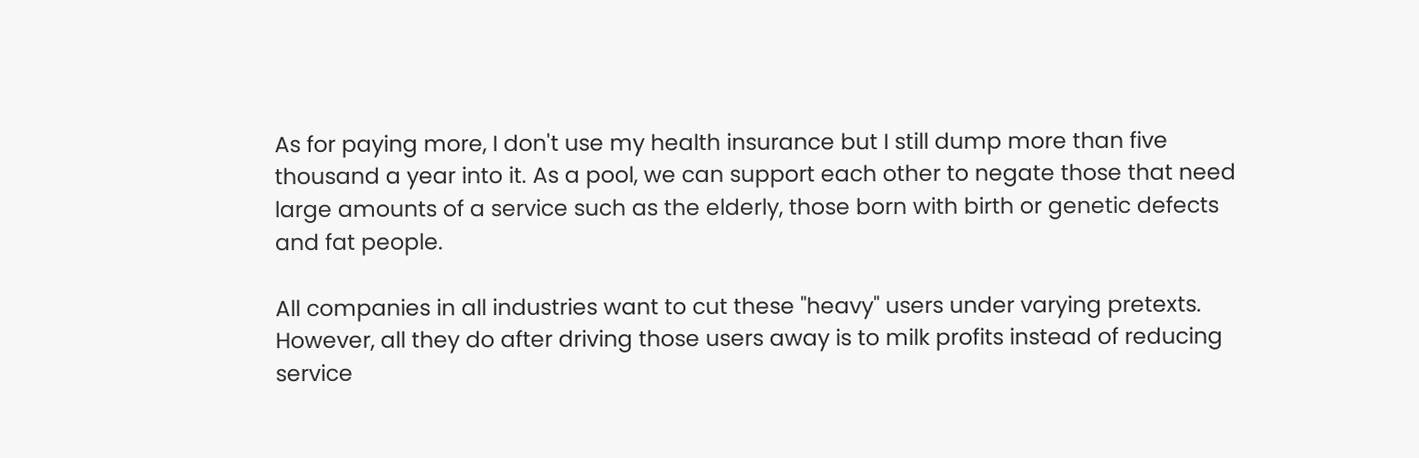As for paying more, I don't use my health insurance but I still dump more than five thousand a year into it. As a pool, we can support each other to negate those that need large amounts of a service such as the elderly, those born with birth or genetic defects and fat people.

All companies in all industries want to cut these "heavy" users under varying pretexts. However, all they do after driving those users away is to milk profits instead of reducing service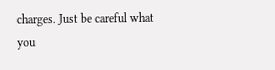charges. Just be careful what you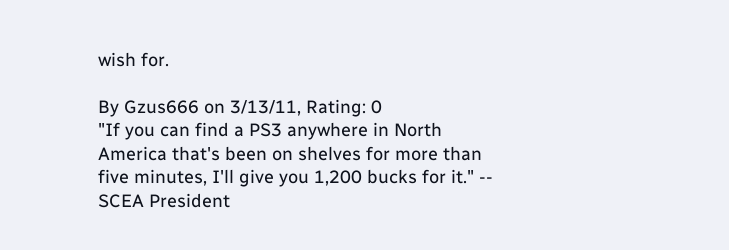wish for.

By Gzus666 on 3/13/11, Rating: 0
"If you can find a PS3 anywhere in North America that's been on shelves for more than five minutes, I'll give you 1,200 bucks for it." -- SCEA President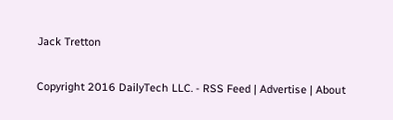Jack Tretton

Copyright 2016 DailyTech LLC. - RSS Feed | Advertise | About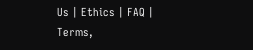Us | Ethics | FAQ | Terms,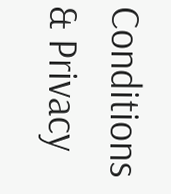Conditions & Privacy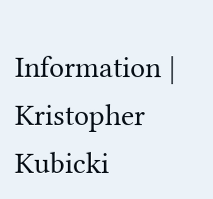Information | Kristopher Kubicki